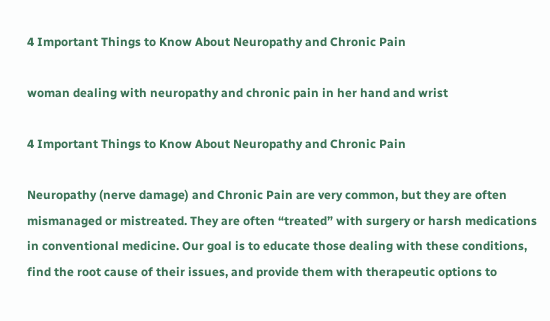4 Important Things to Know About Neuropathy and Chronic Pain

woman dealing with neuropathy and chronic pain in her hand and wrist

4 Important Things to Know About Neuropathy and Chronic Pain

Neuropathy (nerve damage) and Chronic Pain are very common, but they are often mismanaged or mistreated. They are often “treated” with surgery or harsh medications in conventional medicine. Our goal is to educate those dealing with these conditions, find the root cause of their issues, and provide them with therapeutic options to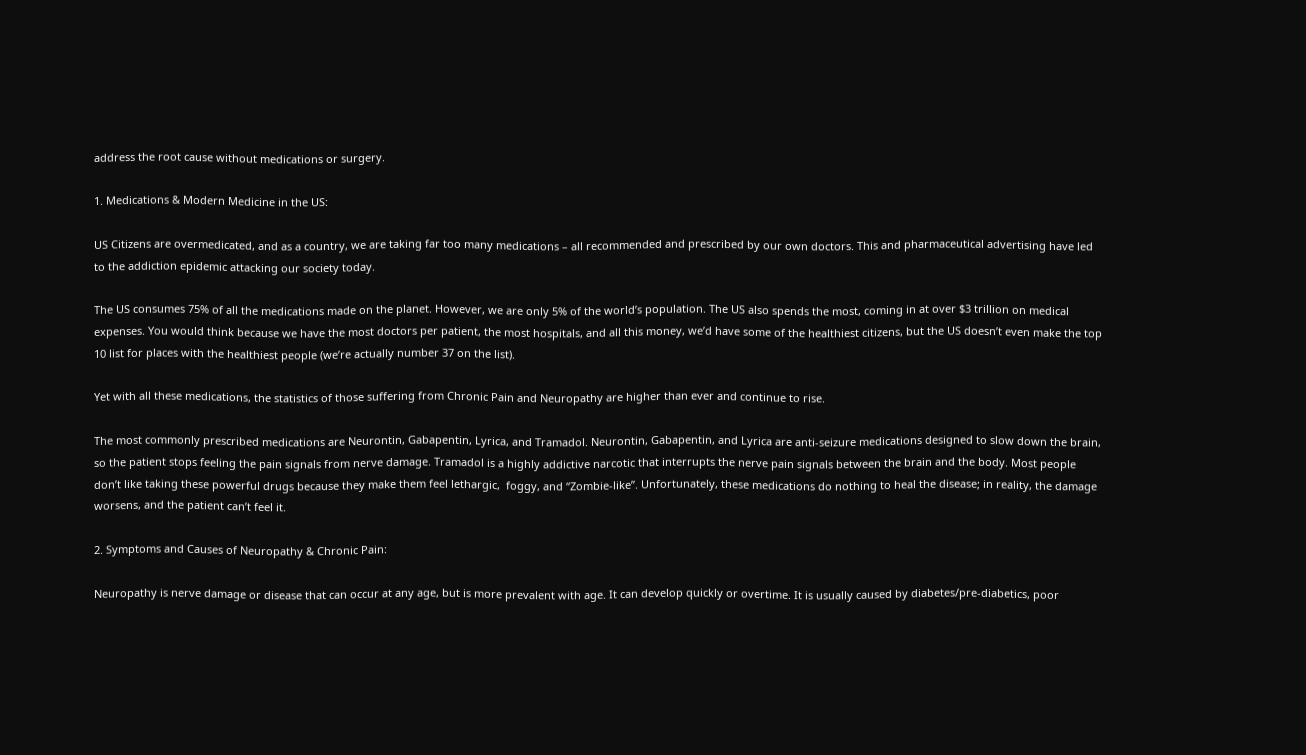address the root cause without medications or surgery.

1. Medications & Modern Medicine in the US:

US Citizens are overmedicated, and as a country, we are taking far too many medications – all recommended and prescribed by our own doctors. This and pharmaceutical advertising have led to the addiction epidemic attacking our society today.

The US consumes 75% of all the medications made on the planet. However, we are only 5% of the world’s population. The US also spends the most, coming in at over $3 trillion on medical expenses. You would think because we have the most doctors per patient, the most hospitals, and all this money, we’d have some of the healthiest citizens, but the US doesn’t even make the top 10 list for places with the healthiest people (we’re actually number 37 on the list).

Yet with all these medications, the statistics of those suffering from Chronic Pain and Neuropathy are higher than ever and continue to rise.

The most commonly prescribed medications are Neurontin, Gabapentin, Lyrica, and Tramadol. Neurontin, Gabapentin, and Lyrica are anti-seizure medications designed to slow down the brain, so the patient stops feeling the pain signals from nerve damage. Tramadol is a highly addictive narcotic that interrupts the nerve pain signals between the brain and the body. Most people don’t like taking these powerful drugs because they make them feel lethargic,  foggy, and “Zombie-like”. Unfortunately, these medications do nothing to heal the disease; in reality, the damage worsens, and the patient can’t feel it.

2. Symptoms and Causes of Neuropathy & Chronic Pain:

Neuropathy is nerve damage or disease that can occur at any age, but is more prevalent with age. It can develop quickly or overtime. It is usually caused by diabetes/pre-diabetics, poor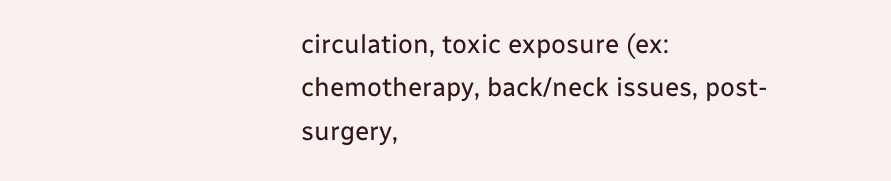circulation, toxic exposure (ex: chemotherapy, back/neck issues, post-surgery,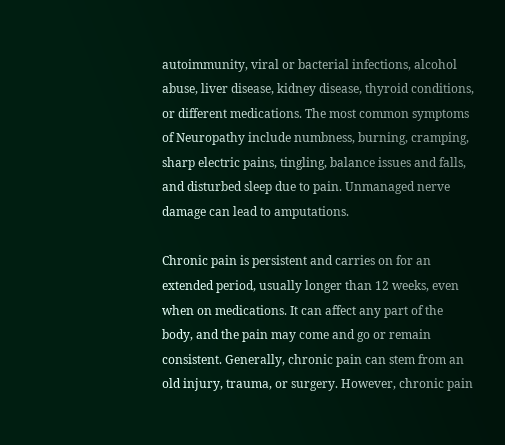autoimmunity, viral or bacterial infections, alcohol abuse, liver disease, kidney disease, thyroid conditions, or different medications. The most common symptoms of Neuropathy include numbness, burning, cramping, sharp electric pains, tingling, balance issues and falls, and disturbed sleep due to pain. Unmanaged nerve damage can lead to amputations.

Chronic pain is persistent and carries on for an extended period, usually longer than 12 weeks, even when on medications. It can affect any part of the body, and the pain may come and go or remain consistent. Generally, chronic pain can stem from an old injury, trauma, or surgery. However, chronic pain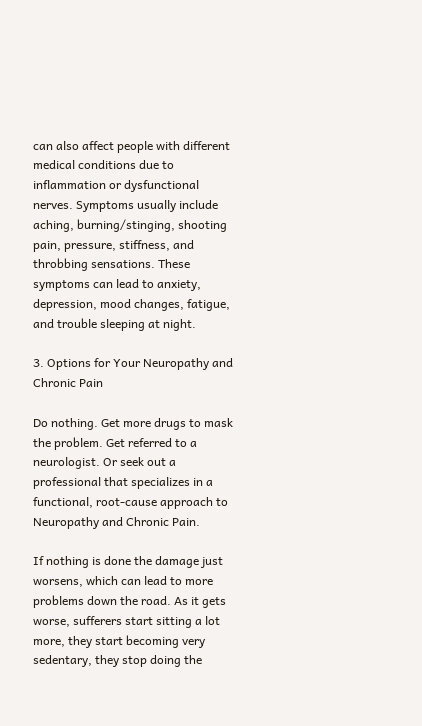can also affect people with different medical conditions due to inflammation or dysfunctional nerves. Symptoms usually include aching, burning/stinging, shooting pain, pressure, stiffness, and throbbing sensations. These symptoms can lead to anxiety, depression, mood changes, fatigue, and trouble sleeping at night.

3. Options for Your Neuropathy and Chronic Pain

Do nothing. Get more drugs to mask the problem. Get referred to a neurologist. Or seek out a professional that specializes in a functional, root-cause approach to Neuropathy and Chronic Pain.

If nothing is done the damage just worsens, which can lead to more problems down the road. As it gets worse, sufferers start sitting a lot more, they start becoming very sedentary, they stop doing the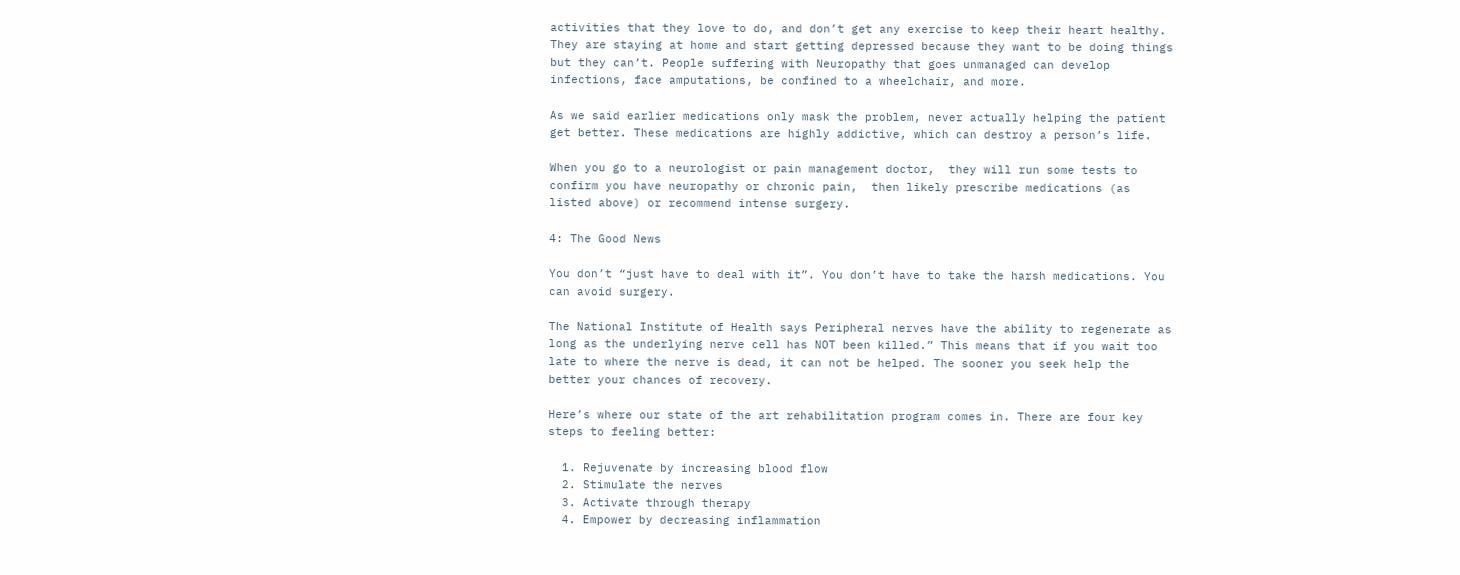activities that they love to do, and don’t get any exercise to keep their heart healthy. They are staying at home and start getting depressed because they want to be doing things but they can’t. People suffering with Neuropathy that goes unmanaged can develop infections, face amputations, be confined to a wheelchair, and more.

As we said earlier medications only mask the problem, never actually helping the patient get better. These medications are highly addictive, which can destroy a person’s life.

When you go to a neurologist or pain management doctor,  they will run some tests to  confirm you have neuropathy or chronic pain,  then likely prescribe medications (as listed above) or recommend intense surgery.

4: The Good News

You don’t “just have to deal with it”. You don’t have to take the harsh medications. You can avoid surgery.

The National Institute of Health says Peripheral nerves have the ability to regenerate as long as the underlying nerve cell has NOT been killed.” This means that if you wait too late to where the nerve is dead, it can not be helped. The sooner you seek help the better your chances of recovery.

Here’s where our state of the art rehabilitation program comes in. There are four key steps to feeling better:

  1. Rejuvenate by increasing blood flow
  2. Stimulate the nerves
  3. Activate through therapy
  4. Empower by decreasing inflammation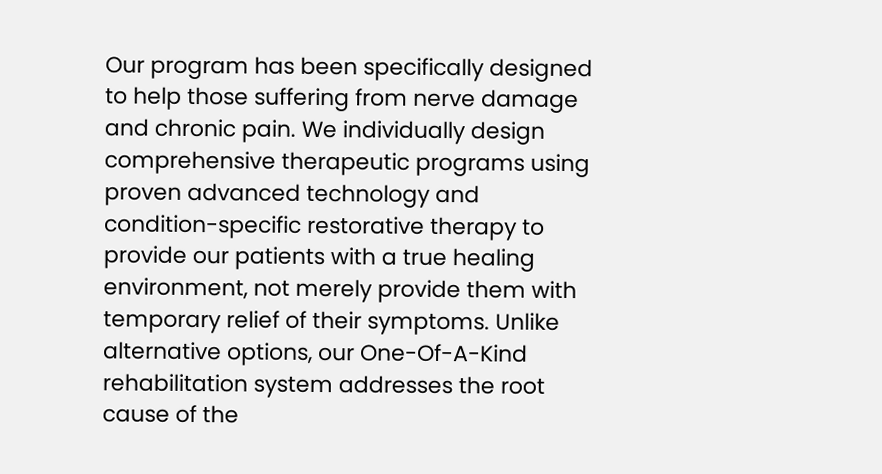Our program has been specifically designed to help those suffering from nerve damage and chronic pain. We individually design comprehensive therapeutic programs using proven advanced technology and condition-specific restorative therapy to provide our patients with a true healing environment, not merely provide them with temporary relief of their symptoms. Unlike alternative options, our One-Of-A-Kind rehabilitation system addresses the root cause of the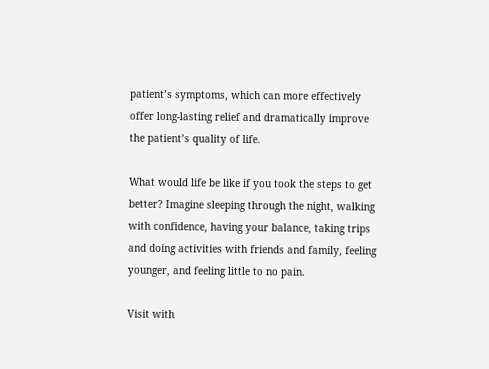patient’s symptoms, which can more effectively offer long-lasting relief and dramatically improve the patient’s quality of life.

What would life be like if you took the steps to get better? Imagine sleeping through the night, walking with confidence, having your balance, taking trips and doing activities with friends and family, feeling younger, and feeling little to no pain.

Visit with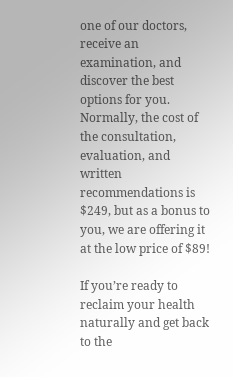one of our doctors, receive an examination, and discover the best options for you. Normally, the cost of the consultation, evaluation, and written recommendations is $249, but as a bonus to you, we are offering it at the low price of $89!

If you’re ready to reclaim your health naturally and get back to the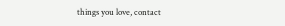things you love, contact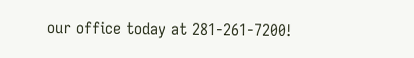our office today at 281-261-7200!